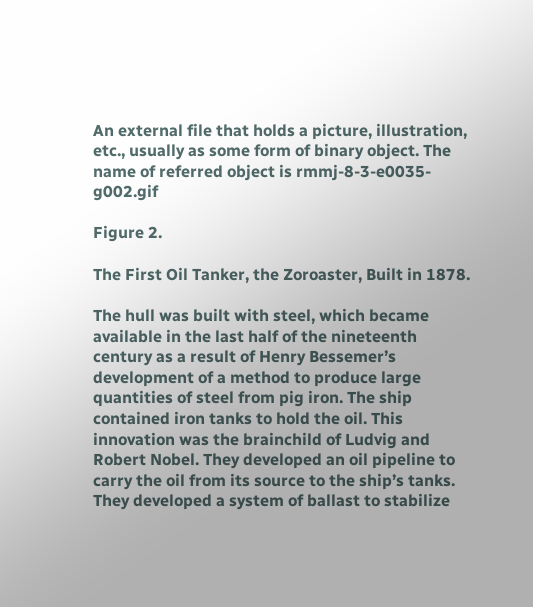An external file that holds a picture, illustration, etc., usually as some form of binary object. The name of referred object is rmmj-8-3-e0035-g002.gif

Figure 2.

The First Oil Tanker, the Zoroaster, Built in 1878.

The hull was built with steel, which became available in the last half of the nineteenth century as a result of Henry Bessemer’s development of a method to produce large quantities of steel from pig iron. The ship contained iron tanks to hold the oil. This innovation was the brainchild of Ludvig and Robert Nobel. They developed an oil pipeline to carry the oil from its source to the ship’s tanks. They developed a system of ballast to stabilize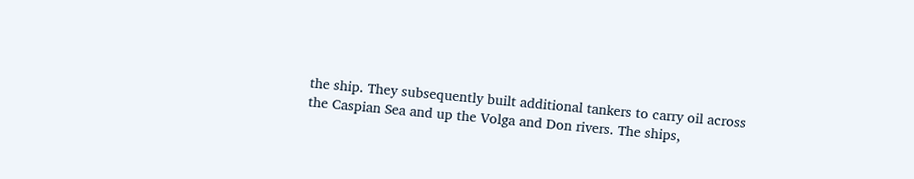the ship. They subsequently built additional tankers to carry oil across the Caspian Sea and up the Volga and Don rivers. The ships,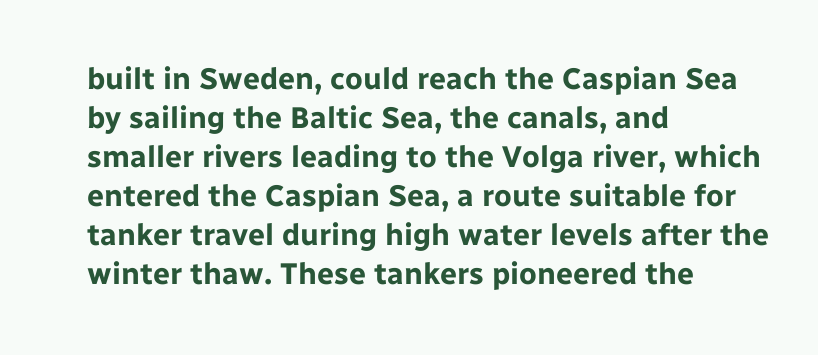built in Sweden, could reach the Caspian Sea by sailing the Baltic Sea, the canals, and smaller rivers leading to the Volga river, which entered the Caspian Sea, a route suitable for tanker travel during high water levels after the winter thaw. These tankers pioneered the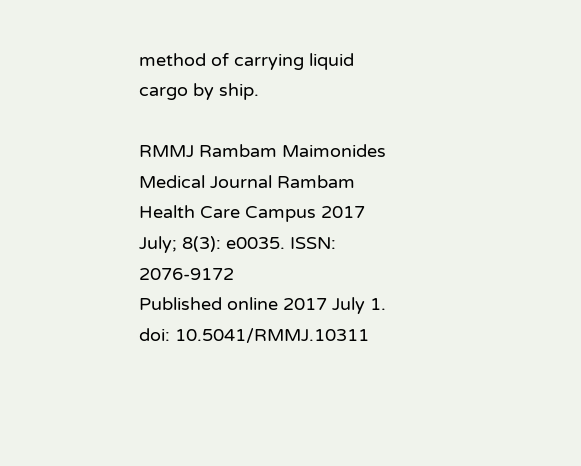method of carrying liquid cargo by ship.

RMMJ Rambam Maimonides Medical Journal Rambam Health Care Campus 2017 July; 8(3): e0035. ISSN: 2076-9172
Published online 2017 July 1. doi: 10.5041/RMMJ.10311